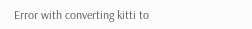Error with converting kitti to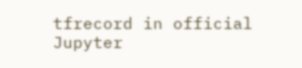tfrecord in official Jupyter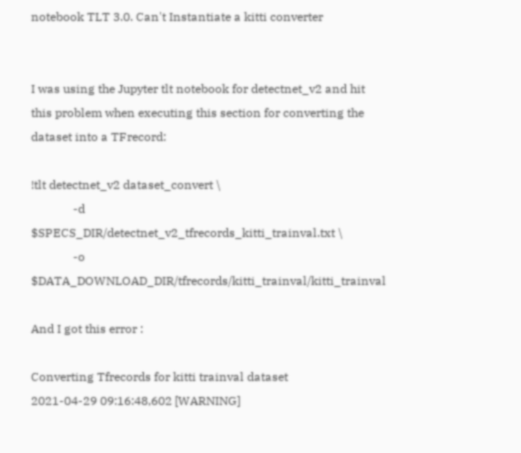notebook TLT 3.0. Can't Instantiate a kitti converter


I was using the Jupyter tlt notebook for detectnet_v2 and hit this problem when executing this section for converting the dataset into a TFrecord:

!tlt detectnet_v2 dataset_convert \
              -d $SPECS_DIR/detectnet_v2_tfrecords_kitti_trainval.txt \
              -o $DATA_DOWNLOAD_DIR/tfrecords/kitti_trainval/kitti_trainval

And I got this error :

Converting Tfrecords for kitti trainval dataset
2021-04-29 09:16:48,602 [WARNING]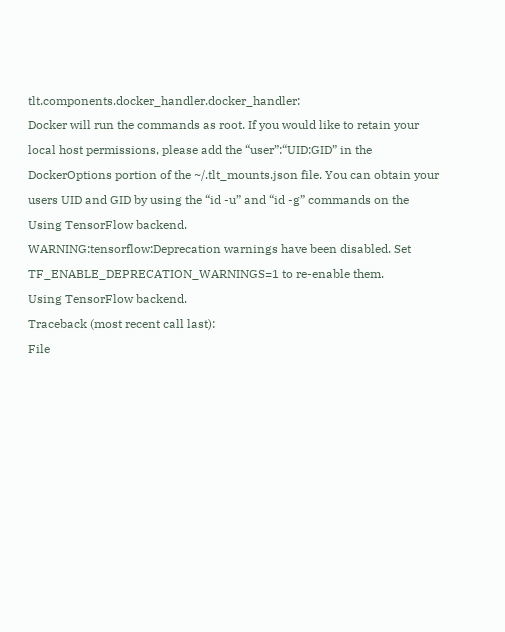tlt.components.docker_handler.docker_handler:
Docker will run the commands as root. If you would like to retain your
local host permissions, please add the “user”:“UID:GID” in the
DockerOptions portion of the ~/.tlt_mounts.json file. You can obtain your
users UID and GID by using the “id -u” and “id -g” commands on the
Using TensorFlow backend.
WARNING:tensorflow:Deprecation warnings have been disabled. Set TF_ENABLE_DEPRECATION_WARNINGS=1 to re-enable them.
Using TensorFlow backend.
Traceback (most recent call last):
File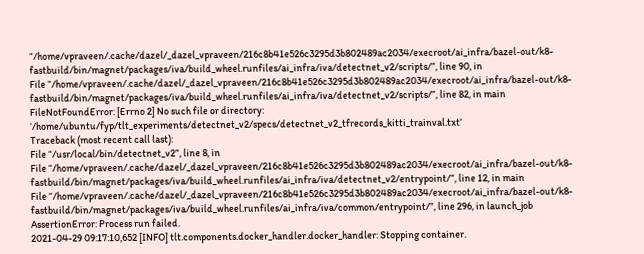“/home/vpraveen/.cache/dazel/_dazel_vpraveen/216c8b41e526c3295d3b802489ac2034/execroot/ai_infra/bazel-out/k8-fastbuild/bin/magnet/packages/iva/build_wheel.runfiles/ai_infra/iva/detectnet_v2/scripts/”, line 90, in
File “/home/vpraveen/.cache/dazel/_dazel_vpraveen/216c8b41e526c3295d3b802489ac2034/execroot/ai_infra/bazel-out/k8-fastbuild/bin/magnet/packages/iva/build_wheel.runfiles/ai_infra/iva/detectnet_v2/scripts/”, line 82, in main
FileNotFoundError: [Errno 2] No such file or directory: ‘/home/ubuntu/fyp/tlt_experiments/detectnet_v2/specs/detectnet_v2_tfrecords_kitti_trainval.txt’
Traceback (most recent call last):
File “/usr/local/bin/detectnet_v2”, line 8, in
File “/home/vpraveen/.cache/dazel/_dazel_vpraveen/216c8b41e526c3295d3b802489ac2034/execroot/ai_infra/bazel-out/k8-fastbuild/bin/magnet/packages/iva/build_wheel.runfiles/ai_infra/iva/detectnet_v2/entrypoint/”, line 12, in main
File “/home/vpraveen/.cache/dazel/_dazel_vpraveen/216c8b41e526c3295d3b802489ac2034/execroot/ai_infra/bazel-out/k8-fastbuild/bin/magnet/packages/iva/build_wheel.runfiles/ai_infra/iva/common/entrypoint/”, line 296, in launch_job
AssertionError: Process run failed.
2021-04-29 09:17:10,652 [INFO] tlt.components.docker_handler.docker_handler: Stopping container.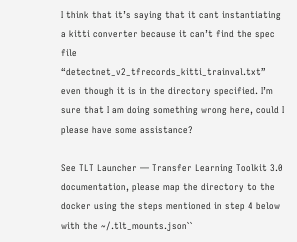I think that it’s saying that it cant instantiating a kitti converter because it can’t find the spec file “detectnet_v2_tfrecords_kitti_trainval.txt” even though it is in the directory specified. I’m sure that I am doing something wrong here, could I please have some assistance?

See TLT Launcher — Transfer Learning Toolkit 3.0 documentation, please map the directory to the docker using the steps mentioned in step 4 below with the ~/.tlt_mounts.json``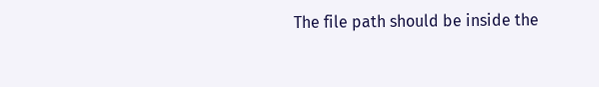The file path should be inside the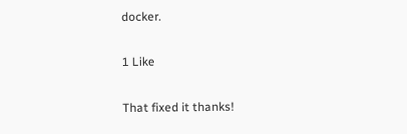docker.

1 Like

That fixed it thanks!